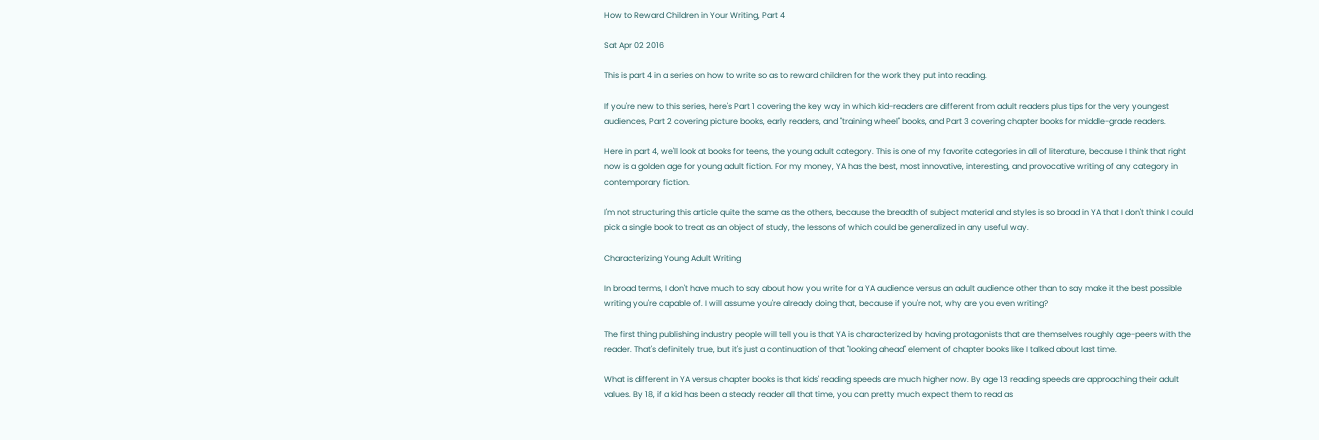How to Reward Children in Your Writing, Part 4

Sat Apr 02 2016

This is part 4 in a series on how to write so as to reward children for the work they put into reading.

If you're new to this series, here's Part 1 covering the key way in which kid-readers are different from adult readers plus tips for the very youngest audiences, Part 2 covering picture books, early readers, and "training wheel" books, and Part 3 covering chapter books for middle-grade readers.

Here in part 4, we'll look at books for teens, the young adult category. This is one of my favorite categories in all of literature, because I think that right now is a golden age for young adult fiction. For my money, YA has the best, most innovative, interesting, and provocative writing of any category in contemporary fiction.

I'm not structuring this article quite the same as the others, because the breadth of subject material and styles is so broad in YA that I don't think I could pick a single book to treat as an object of study, the lessons of which could be generalized in any useful way.

Characterizing Young Adult Writing

In broad terms, I don't have much to say about how you write for a YA audience versus an adult audience other than to say make it the best possible writing you're capable of. I will assume you're already doing that, because if you're not, why are you even writing?

The first thing publishing industry people will tell you is that YA is characterized by having protagonists that are themselves roughly age-peers with the reader. That's definitely true, but it's just a continuation of that "looking ahead" element of chapter books like I talked about last time.

What is different in YA versus chapter books is that kids' reading speeds are much higher now. By age 13 reading speeds are approaching their adult values. By 18, if a kid has been a steady reader all that time, you can pretty much expect them to read as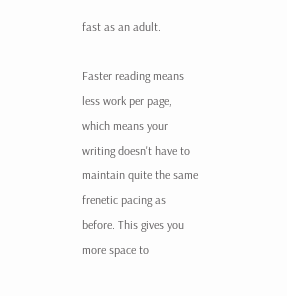fast as an adult.

Faster reading means less work per page, which means your writing doesn't have to maintain quite the same frenetic pacing as before. This gives you more space to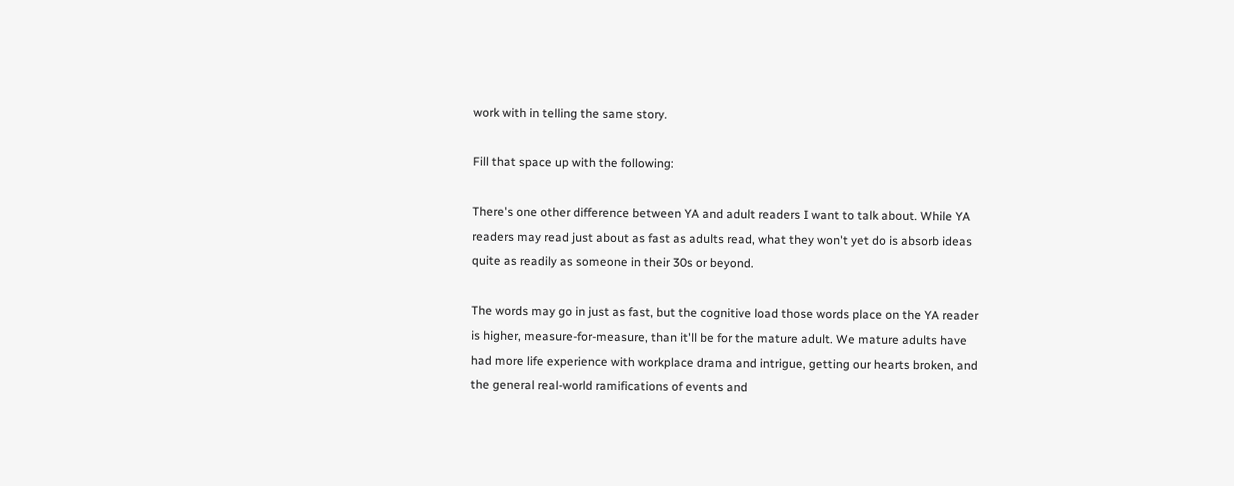work with in telling the same story.

Fill that space up with the following:

There's one other difference between YA and adult readers I want to talk about. While YA readers may read just about as fast as adults read, what they won't yet do is absorb ideas quite as readily as someone in their 30s or beyond.

The words may go in just as fast, but the cognitive load those words place on the YA reader is higher, measure-for-measure, than it'll be for the mature adult. We mature adults have had more life experience with workplace drama and intrigue, getting our hearts broken, and the general real-world ramifications of events and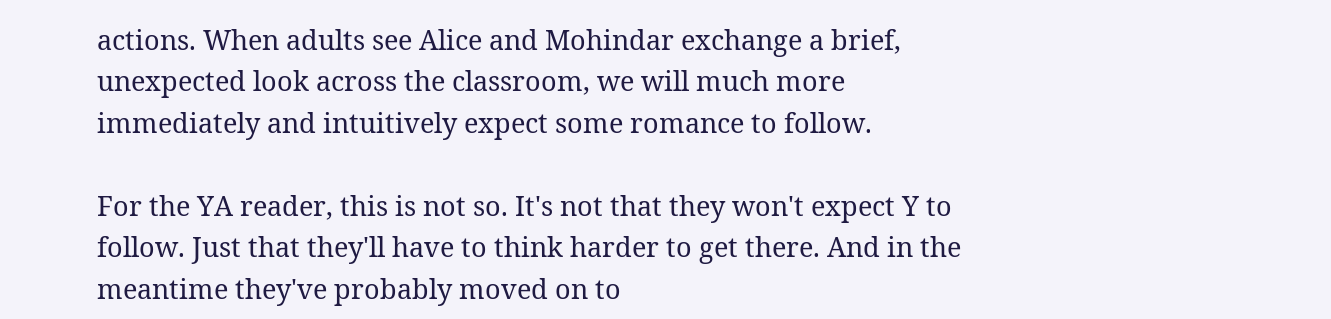actions. When adults see Alice and Mohindar exchange a brief, unexpected look across the classroom, we will much more immediately and intuitively expect some romance to follow.

For the YA reader, this is not so. It's not that they won't expect Y to follow. Just that they'll have to think harder to get there. And in the meantime they've probably moved on to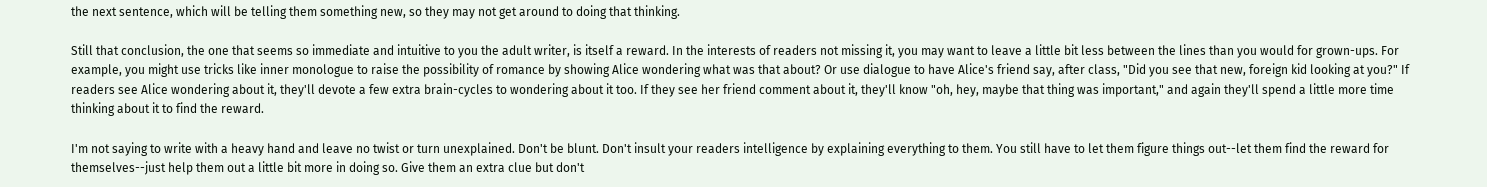the next sentence, which will be telling them something new, so they may not get around to doing that thinking.

Still that conclusion, the one that seems so immediate and intuitive to you the adult writer, is itself a reward. In the interests of readers not missing it, you may want to leave a little bit less between the lines than you would for grown-ups. For example, you might use tricks like inner monologue to raise the possibility of romance by showing Alice wondering what was that about? Or use dialogue to have Alice's friend say, after class, "Did you see that new, foreign kid looking at you?" If readers see Alice wondering about it, they'll devote a few extra brain-cycles to wondering about it too. If they see her friend comment about it, they'll know "oh, hey, maybe that thing was important," and again they'll spend a little more time thinking about it to find the reward.

I'm not saying to write with a heavy hand and leave no twist or turn unexplained. Don't be blunt. Don't insult your readers intelligence by explaining everything to them. You still have to let them figure things out--let them find the reward for themselves--just help them out a little bit more in doing so. Give them an extra clue but don't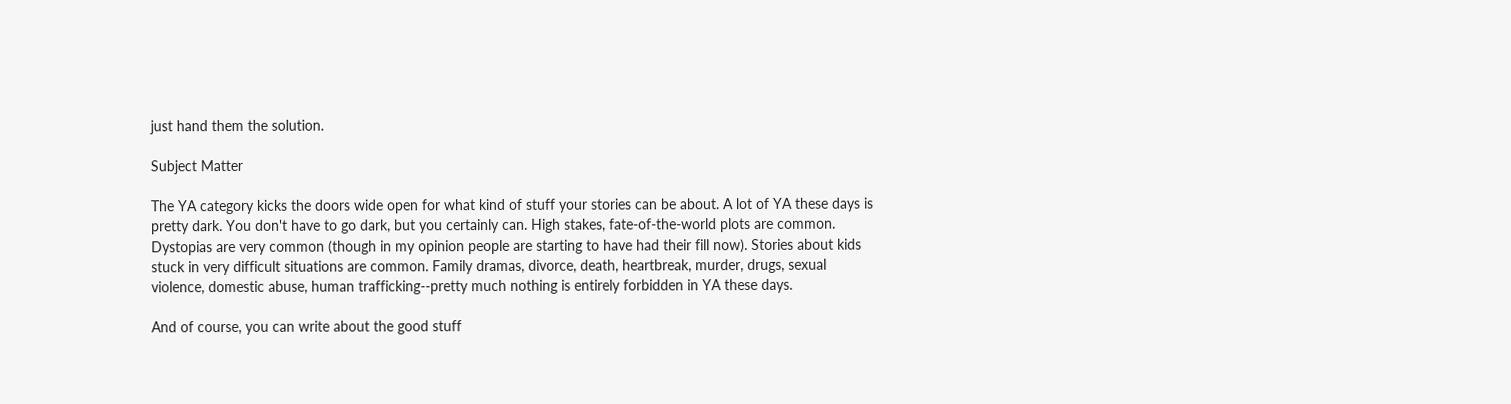just hand them the solution.

Subject Matter

The YA category kicks the doors wide open for what kind of stuff your stories can be about. A lot of YA these days is pretty dark. You don't have to go dark, but you certainly can. High stakes, fate-of-the-world plots are common. Dystopias are very common (though in my opinion people are starting to have had their fill now). Stories about kids stuck in very difficult situations are common. Family dramas, divorce, death, heartbreak, murder, drugs, sexual violence, domestic abuse, human trafficking--pretty much nothing is entirely forbidden in YA these days.

And of course, you can write about the good stuff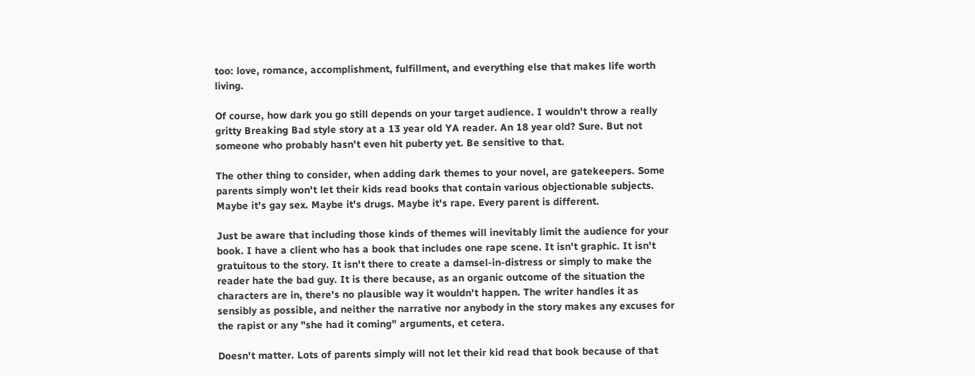too: love, romance, accomplishment, fulfillment, and everything else that makes life worth living.

Of course, how dark you go still depends on your target audience. I wouldn't throw a really gritty Breaking Bad style story at a 13 year old YA reader. An 18 year old? Sure. But not someone who probably hasn't even hit puberty yet. Be sensitive to that.

The other thing to consider, when adding dark themes to your novel, are gatekeepers. Some parents simply won't let their kids read books that contain various objectionable subjects. Maybe it's gay sex. Maybe it's drugs. Maybe it's rape. Every parent is different.

Just be aware that including those kinds of themes will inevitably limit the audience for your book. I have a client who has a book that includes one rape scene. It isn't graphic. It isn't gratuitous to the story. It isn't there to create a damsel-in-distress or simply to make the reader hate the bad guy. It is there because, as an organic outcome of the situation the characters are in, there's no plausible way it wouldn't happen. The writer handles it as sensibly as possible, and neither the narrative nor anybody in the story makes any excuses for the rapist or any "she had it coming" arguments, et cetera.

Doesn't matter. Lots of parents simply will not let their kid read that book because of that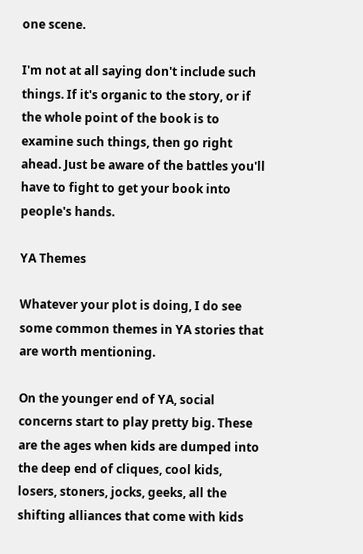one scene.

I'm not at all saying don't include such things. If it's organic to the story, or if the whole point of the book is to examine such things, then go right ahead. Just be aware of the battles you'll have to fight to get your book into people's hands.

YA Themes

Whatever your plot is doing, I do see some common themes in YA stories that are worth mentioning.

On the younger end of YA, social concerns start to play pretty big. These are the ages when kids are dumped into the deep end of cliques, cool kids, losers, stoners, jocks, geeks, all the shifting alliances that come with kids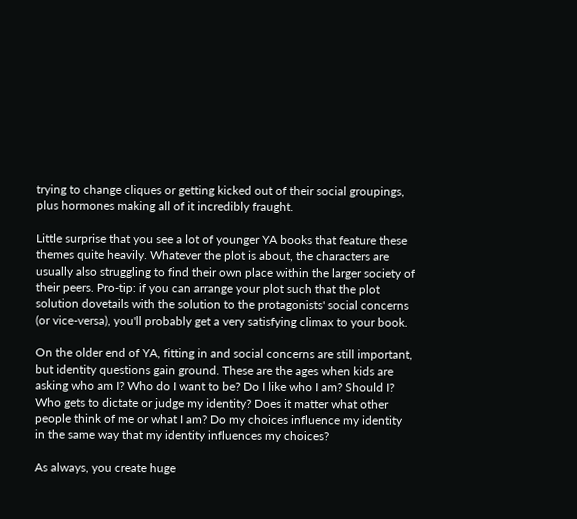trying to change cliques or getting kicked out of their social groupings, plus hormones making all of it incredibly fraught.

Little surprise that you see a lot of younger YA books that feature these themes quite heavily. Whatever the plot is about, the characters are usually also struggling to find their own place within the larger society of their peers. Pro-tip: if you can arrange your plot such that the plot solution dovetails with the solution to the protagonists' social concerns (or vice-versa), you'll probably get a very satisfying climax to your book.

On the older end of YA, fitting in and social concerns are still important, but identity questions gain ground. These are the ages when kids are asking who am I? Who do I want to be? Do I like who I am? Should I? Who gets to dictate or judge my identity? Does it matter what other people think of me or what I am? Do my choices influence my identity in the same way that my identity influences my choices?

As always, you create huge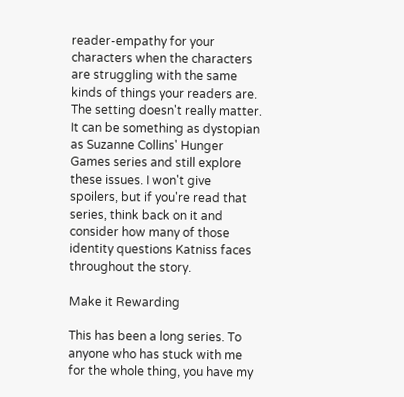reader-empathy for your characters when the characters are struggling with the same kinds of things your readers are. The setting doesn't really matter. It can be something as dystopian as Suzanne Collins' Hunger Games series and still explore these issues. I won't give spoilers, but if you're read that series, think back on it and consider how many of those identity questions Katniss faces throughout the story.

Make it Rewarding

This has been a long series. To anyone who has stuck with me for the whole thing, you have my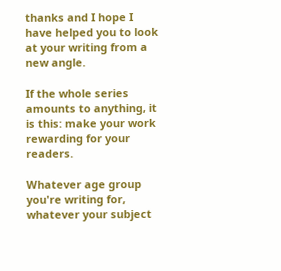thanks and I hope I have helped you to look at your writing from a new angle.

If the whole series amounts to anything, it is this: make your work rewarding for your readers.

Whatever age group you're writing for, whatever your subject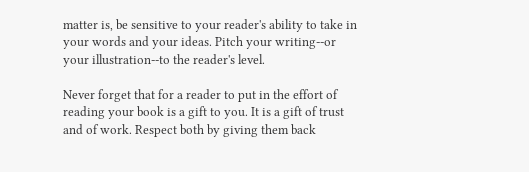matter is, be sensitive to your reader's ability to take in your words and your ideas. Pitch your writing--or your illustration--to the reader's level.

Never forget that for a reader to put in the effort of reading your book is a gift to you. It is a gift of trust and of work. Respect both by giving them back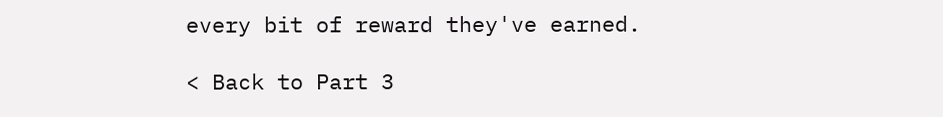every bit of reward they've earned.

< Back to Part 3